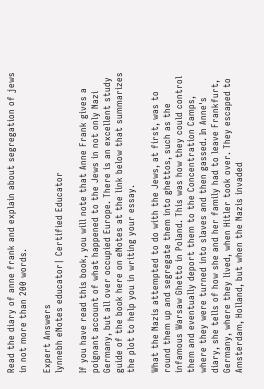Read the diary of anne frank and explain about segregation of jews in not more than 200 words.

Expert Answers
lynnebh eNotes educator| Certified Educator

If you have read this book, you will note that Anne Frank gives a poignant account of what happened to the Jews in not only Nazi Germany, but all over occupied Europe. There is an excellent study guide of the book here on eNotes at the link below that summarizes the plot to help you in writing your essay.

What the Nazis attempted to do with the Jews, at first, was to round them up and segregate them into ghettos, such as the infamous Warsaw Ghetto in Poland. This was how they could control them and eventually deport them to the Concentration Camps, where they were turned into slaves and then gassed. In Anne's diary, she tells of how she and her family had to leave Frankfurt, Germany, where they lived, when Hitler took over. They escaped to Amsterdam, Holland, but when the Nazis invaded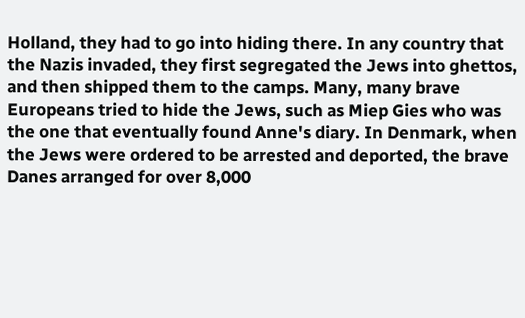Holland, they had to go into hiding there. In any country that the Nazis invaded, they first segregated the Jews into ghettos, and then shipped them to the camps. Many, many brave Europeans tried to hide the Jews, such as Miep Gies who was the one that eventually found Anne's diary. In Denmark, when the Jews were ordered to be arrested and deported, the brave Danes arranged for over 8,000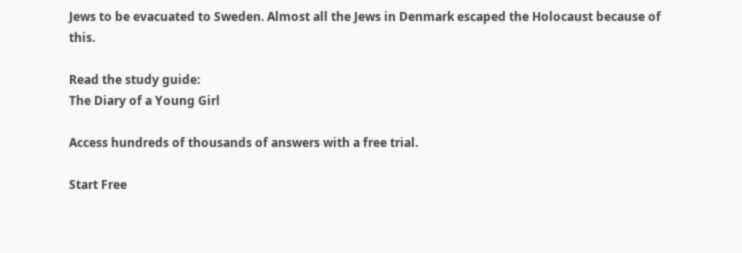Jews to be evacuated to Sweden. Almost all the Jews in Denmark escaped the Holocaust because of this.

Read the study guide:
The Diary of a Young Girl

Access hundreds of thousands of answers with a free trial.

Start Free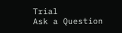Trial
Ask a Question